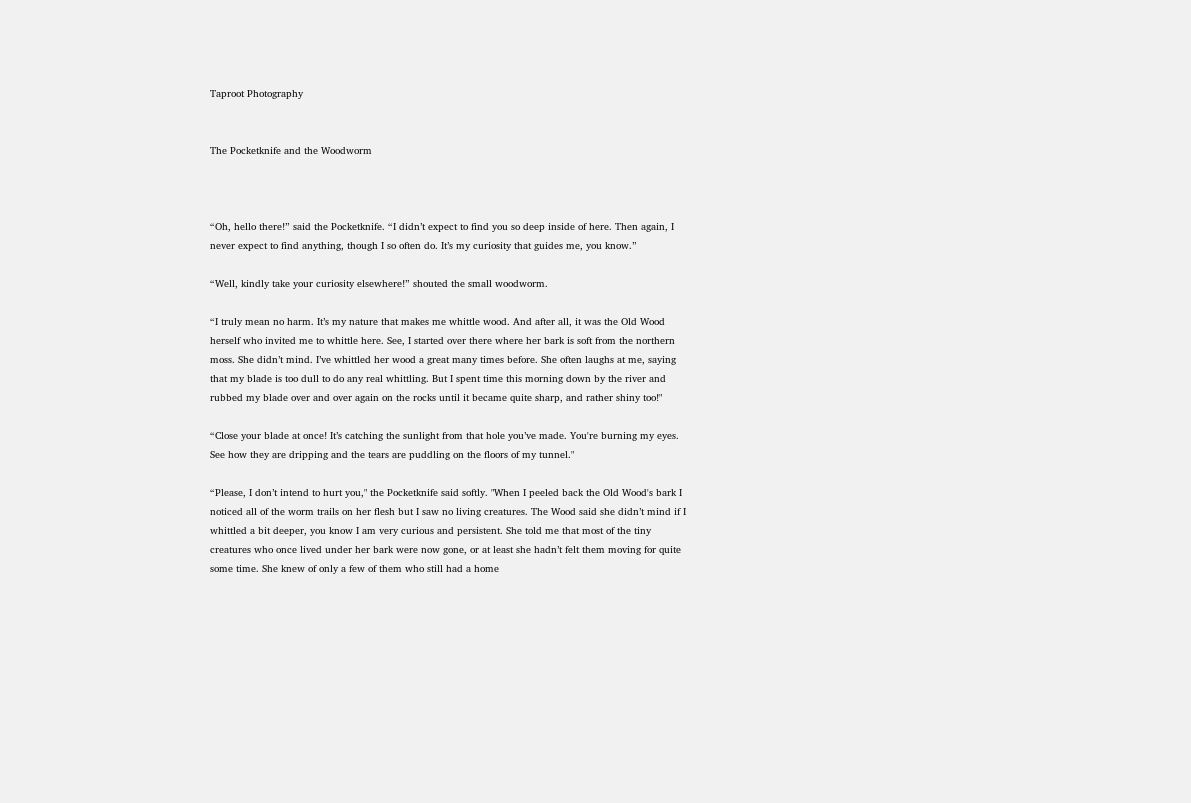Taproot Photography


The Pocketknife and the Woodworm



“Oh, hello there!” said the Pocketknife. “I didn’t expect to find you so deep inside of here. Then again, I never expect to find anything, though I so often do. It’s my curiosity that guides me, you know.”

“Well, kindly take your curiosity elsewhere!” shouted the small woodworm.

“I truly mean no harm. It’s my nature that makes me whittle wood. And after all, it was the Old Wood herself who invited me to whittle here. See, I started over there where her bark is soft from the northern moss. She didn’t mind. I’ve whittled her wood a great many times before. She often laughs at me, saying that my blade is too dull to do any real whittling. But I spent time this morning down by the river and rubbed my blade over and over again on the rocks until it became quite sharp, and rather shiny too!"

“Close your blade at once! It’s catching the sunlight from that hole you’ve made. You're burning my eyes. See how they are dripping and the tears are puddling on the floors of my tunnel."

“Please, I don’t intend to hurt you," the Pocketknife said softly. "When I peeled back the Old Wood's bark I noticed all of the worm trails on her flesh but I saw no living creatures. The Wood said she didn’t mind if I whittled a bit deeper, you know I am very curious and persistent. She told me that most of the tiny creatures who once lived under her bark were now gone, or at least she hadn’t felt them moving for quite some time. She knew of only a few of them who still had a home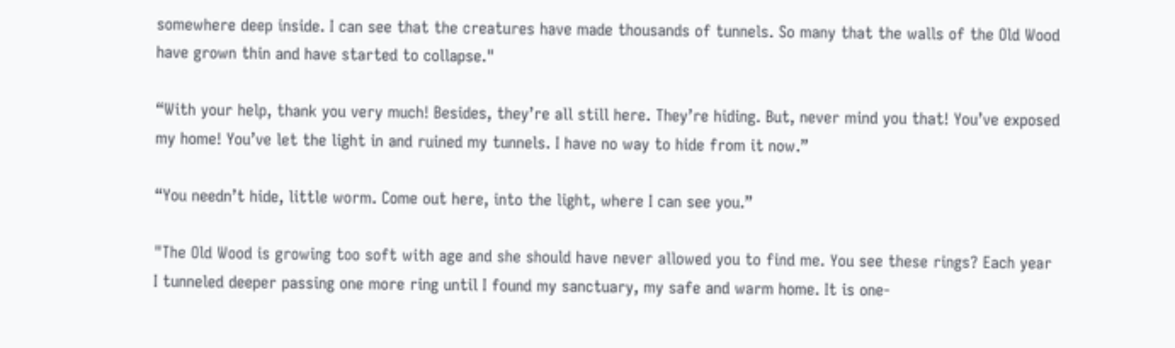somewhere deep inside. I can see that the creatures have made thousands of tunnels. So many that the walls of the Old Wood have grown thin and have started to collapse."

“With your help, thank you very much! Besides, they’re all still here. They’re hiding. But, never mind you that! You’ve exposed my home! You’ve let the light in and ruined my tunnels. I have no way to hide from it now.”

“You needn’t hide, little worm. Come out here, into the light, where I can see you.”

"The Old Wood is growing too soft with age and she should have never allowed you to find me. You see these rings? Each year I tunneled deeper passing one more ring until I found my sanctuary, my safe and warm home. It is one-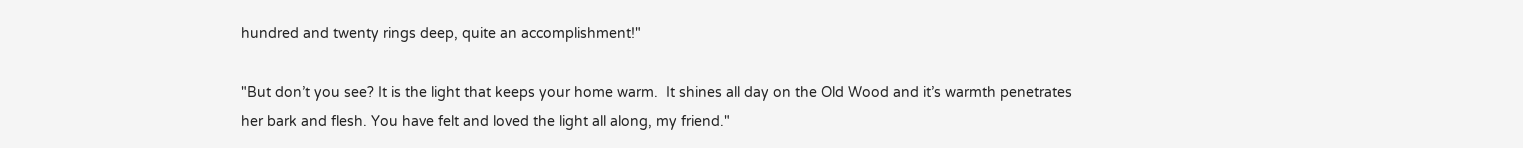hundred and twenty rings deep, quite an accomplishment!"

"But don’t you see? It is the light that keeps your home warm.  It shines all day on the Old Wood and it’s warmth penetrates her bark and flesh. You have felt and loved the light all along, my friend."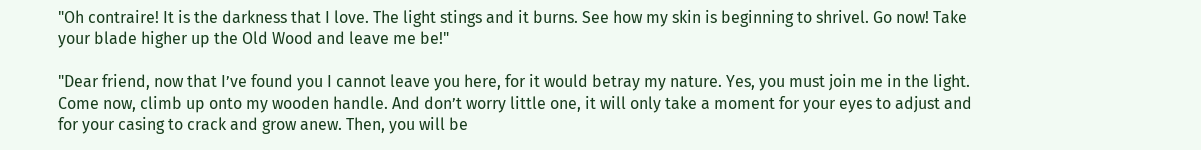"Oh contraire! It is the darkness that I love. The light stings and it burns. See how my skin is beginning to shrivel. Go now! Take your blade higher up the Old Wood and leave me be!"

"Dear friend, now that I’ve found you I cannot leave you here, for it would betray my nature. Yes, you must join me in the light. Come now, climb up onto my wooden handle. And don’t worry little one, it will only take a moment for your eyes to adjust and for your casing to crack and grow anew. Then, you will be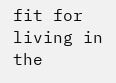fit for living in the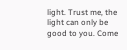light. Trust me, the light can only be good to you. Come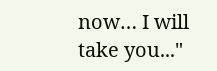now… I will take you..."